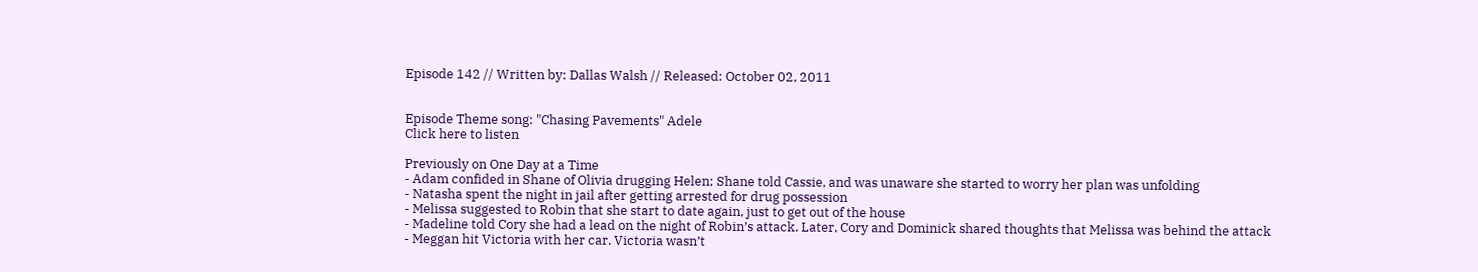Episode 142 // Written by: Dallas Walsh // Released: October 02, 2011


Episode Theme song: "Chasing Pavements" Adele
Click here to listen

Previously on One Day at a Time
- Adam confided in Shane of Olivia drugging Helen; Shane told Cassie, and was unaware she started to worry her plan was unfolding
- Natasha spent the night in jail after getting arrested for drug possession
- Melissa suggested to Robin that she start to date again, just to get out of the house
- Madeline told Cory she had a lead on the night of Robin’s attack. Later, Cory and Dominick shared thoughts that Melissa was behind the attack
- Meggan hit Victoria with her car. Victoria wasn’t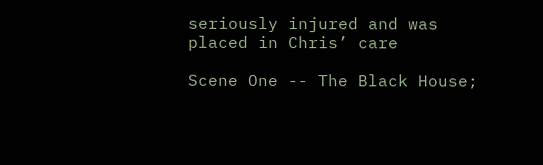seriously injured and was placed in Chris’ care

Scene One -- The Black House;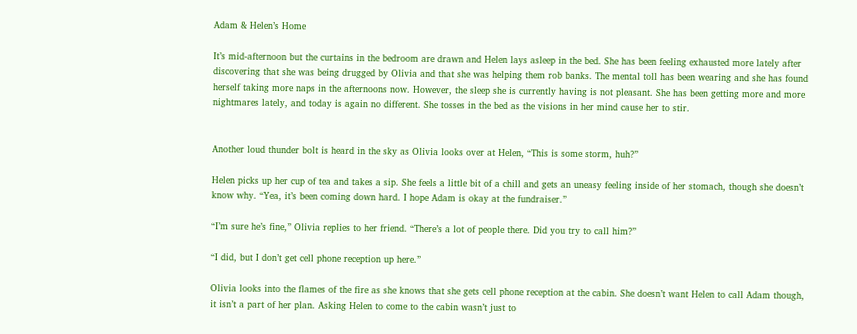Adam & Helen’s Home

It’s mid-afternoon but the curtains in the bedroom are drawn and Helen lays asleep in the bed. She has been feeling exhausted more lately after discovering that she was being drugged by Olivia and that she was helping them rob banks. The mental toll has been wearing and she has found herself taking more naps in the afternoons now. However, the sleep she is currently having is not pleasant. She has been getting more and more nightmares lately, and today is again no different. She tosses in the bed as the visions in her mind cause her to stir.


Another loud thunder bolt is heard in the sky as Olivia looks over at Helen, “This is some storm, huh?”

Helen picks up her cup of tea and takes a sip. She feels a little bit of a chill and gets an uneasy feeling inside of her stomach, though she doesn’t know why. “Yea, it’s been coming down hard. I hope Adam is okay at the fundraiser.”

“I’m sure he’s fine,” Olivia replies to her friend. “There’s a lot of people there. Did you try to call him?”

“I did, but I don’t get cell phone reception up here.”

Olivia looks into the flames of the fire as she knows that she gets cell phone reception at the cabin. She doesn’t want Helen to call Adam though, it isn’t a part of her plan. Asking Helen to come to the cabin wasn’t just to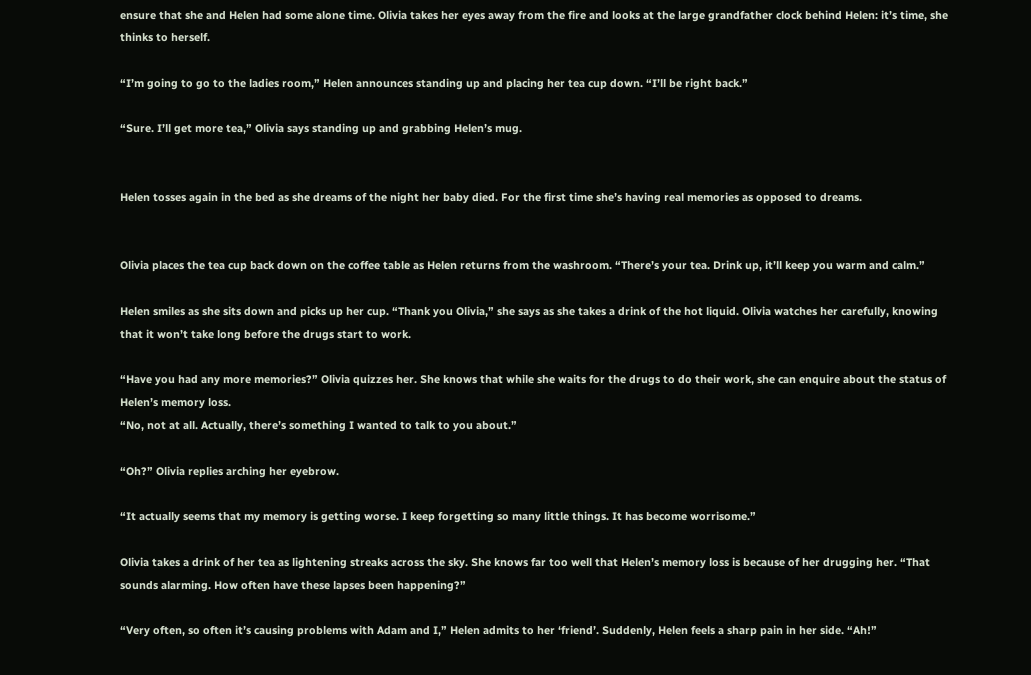ensure that she and Helen had some alone time. Olivia takes her eyes away from the fire and looks at the large grandfather clock behind Helen: it’s time, she thinks to herself.

“I’m going to go to the ladies room,” Helen announces standing up and placing her tea cup down. “I’ll be right back.”

“Sure. I’ll get more tea,” Olivia says standing up and grabbing Helen’s mug.


Helen tosses again in the bed as she dreams of the night her baby died. For the first time she’s having real memories as opposed to dreams.


Olivia places the tea cup back down on the coffee table as Helen returns from the washroom. “There’s your tea. Drink up, it’ll keep you warm and calm.”

Helen smiles as she sits down and picks up her cup. “Thank you Olivia,” she says as she takes a drink of the hot liquid. Olivia watches her carefully, knowing that it won’t take long before the drugs start to work.

“Have you had any more memories?” Olivia quizzes her. She knows that while she waits for the drugs to do their work, she can enquire about the status of Helen’s memory loss.
“No, not at all. Actually, there’s something I wanted to talk to you about.”

“Oh?” Olivia replies arching her eyebrow.

“It actually seems that my memory is getting worse. I keep forgetting so many little things. It has become worrisome.”

Olivia takes a drink of her tea as lightening streaks across the sky. She knows far too well that Helen’s memory loss is because of her drugging her. “That sounds alarming. How often have these lapses been happening?”

“Very often, so often it’s causing problems with Adam and I,” Helen admits to her ‘friend’. Suddenly, Helen feels a sharp pain in her side. “Ah!”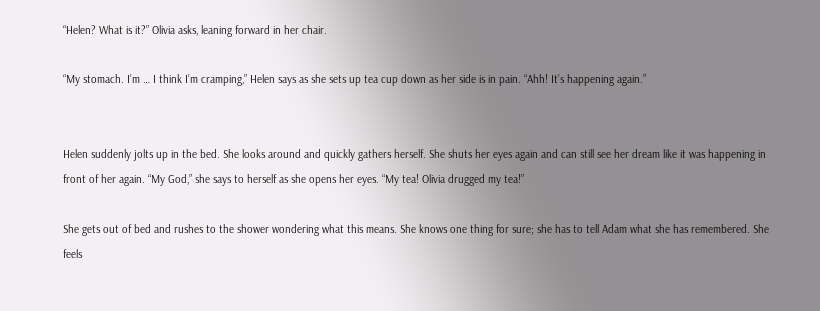“Helen? What is it?” Olivia asks, leaning forward in her chair.

“My stomach. I’m … I think I’m cramping,” Helen says as she sets up tea cup down as her side is in pain. “Ahh! It’s happening again.”


Helen suddenly jolts up in the bed. She looks around and quickly gathers herself. She shuts her eyes again and can still see her dream like it was happening in front of her again. “My God,” she says to herself as she opens her eyes. “My tea! Olivia drugged my tea!”

She gets out of bed and rushes to the shower wondering what this means. She knows one thing for sure; she has to tell Adam what she has remembered. She feels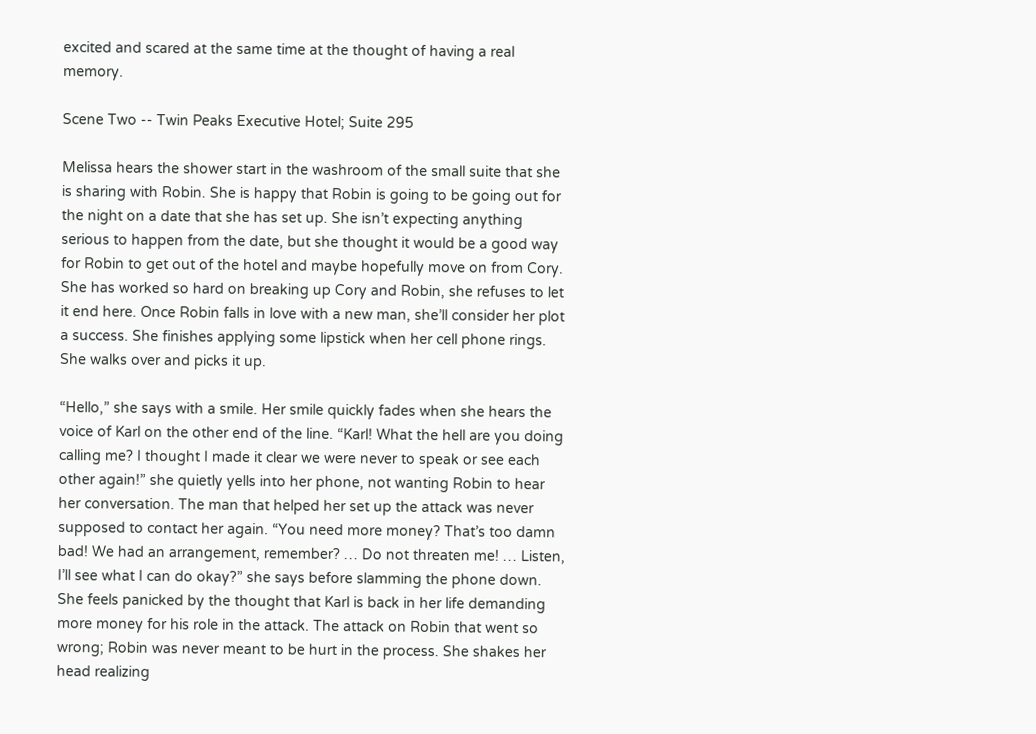excited and scared at the same time at the thought of having a real memory.

Scene Two -- Twin Peaks Executive Hotel; Suite 295

Melissa hears the shower start in the washroom of the small suite that she is sharing with Robin. She is happy that Robin is going to be going out for the night on a date that she has set up. She isn’t expecting anything serious to happen from the date, but she thought it would be a good way for Robin to get out of the hotel and maybe hopefully move on from Cory. She has worked so hard on breaking up Cory and Robin, she refuses to let it end here. Once Robin falls in love with a new man, she’ll consider her plot a success. She finishes applying some lipstick when her cell phone rings. She walks over and picks it up.

“Hello,” she says with a smile. Her smile quickly fades when she hears the voice of Karl on the other end of the line. “Karl! What the hell are you doing calling me? I thought I made it clear we were never to speak or see each other again!” she quietly yells into her phone, not wanting Robin to hear her conversation. The man that helped her set up the attack was never supposed to contact her again. “You need more money? That’s too damn bad! We had an arrangement, remember? … Do not threaten me! … Listen, I’ll see what I can do okay?” she says before slamming the phone down. She feels panicked by the thought that Karl is back in her life demanding more money for his role in the attack. The attack on Robin that went so wrong; Robin was never meant to be hurt in the process. She shakes her head realizing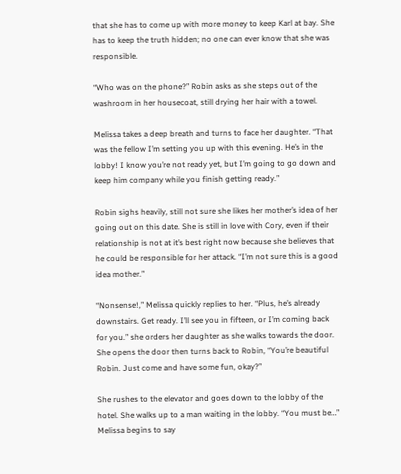that she has to come up with more money to keep Karl at bay. She has to keep the truth hidden; no one can ever know that she was responsible.

“Who was on the phone?” Robin asks as she steps out of the washroom in her housecoat, still drying her hair with a towel.

Melissa takes a deep breath and turns to face her daughter. “That was the fellow I’m setting you up with this evening. He’s in the lobby! I know you’re not ready yet, but I’m going to go down and keep him company while you finish getting ready.”

Robin sighs heavily, still not sure she likes her mother’s idea of her going out on this date. She is still in love with Cory, even if their relationship is not at it’s best right now because she believes that he could be responsible for her attack. “I’m not sure this is a good idea mother.”

“Nonsense!,” Melissa quickly replies to her. “Plus, he’s already downstairs. Get ready. I’ll see you in fifteen, or I’m coming back for you.” she orders her daughter as she walks towards the door. She opens the door then turns back to Robin, “You’re beautiful Robin. Just come and have some fun, okay?”

She rushes to the elevator and goes down to the lobby of the hotel. She walks up to a man waiting in the lobby. “You must be…” Melissa begins to say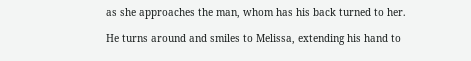as she approaches the man, whom has his back turned to her.

He turns around and smiles to Melissa, extending his hand to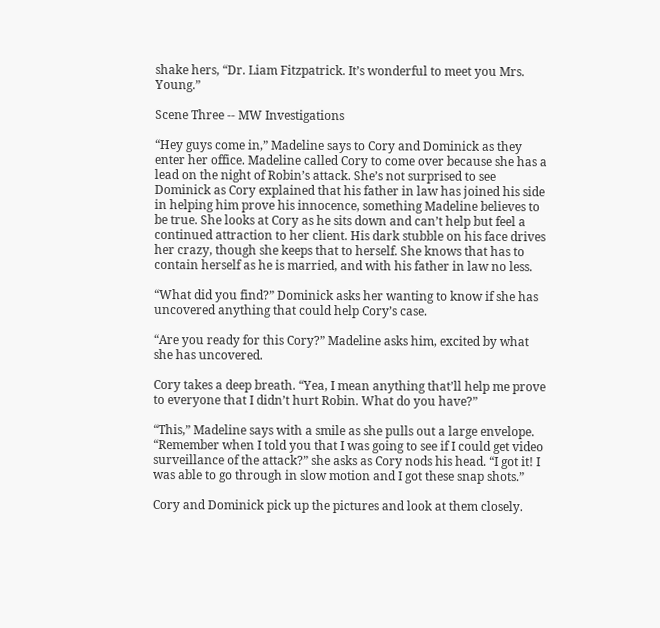shake hers, “Dr. Liam Fitzpatrick. It’s wonderful to meet you Mrs. Young.”

Scene Three -- MW Investigations

“Hey guys come in,” Madeline says to Cory and Dominick as they enter her office. Madeline called Cory to come over because she has a lead on the night of Robin’s attack. She’s not surprised to see Dominick as Cory explained that his father in law has joined his side in helping him prove his innocence, something Madeline believes to be true. She looks at Cory as he sits down and can’t help but feel a continued attraction to her client. His dark stubble on his face drives her crazy, though she keeps that to herself. She knows that has to contain herself as he is married, and with his father in law no less.

“What did you find?” Dominick asks her wanting to know if she has uncovered anything that could help Cory’s case.

“Are you ready for this Cory?” Madeline asks him, excited by what she has uncovered.

Cory takes a deep breath. “Yea, I mean anything that’ll help me prove to everyone that I didn’t hurt Robin. What do you have?”

“This,” Madeline says with a smile as she pulls out a large envelope. “Remember when I told you that I was going to see if I could get video surveillance of the attack?” she asks as Cory nods his head. “I got it! I was able to go through in slow motion and I got these snap shots.”

Cory and Dominick pick up the pictures and look at them closely.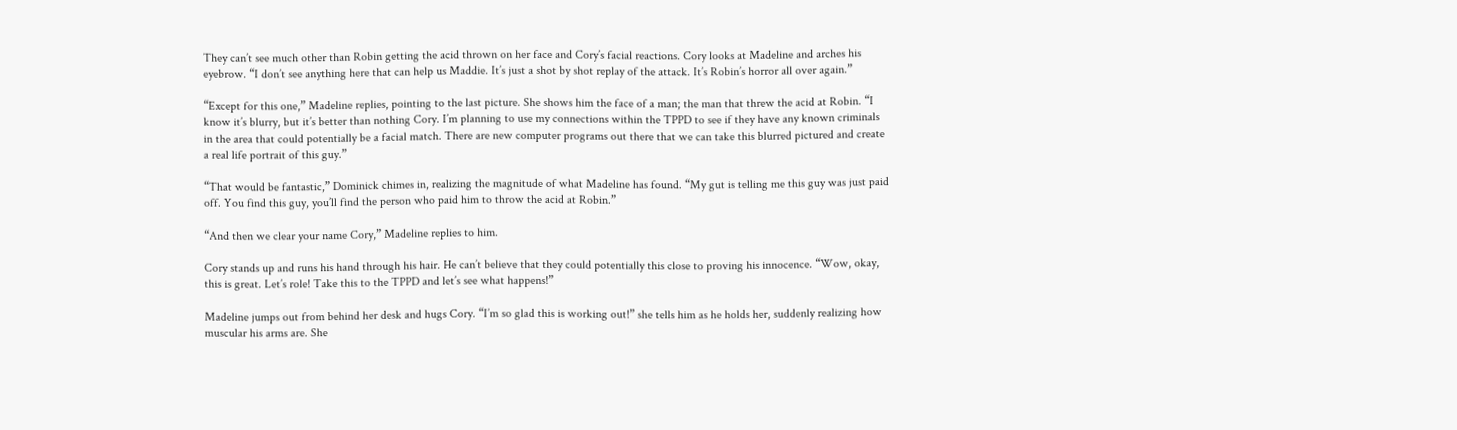They can’t see much other than Robin getting the acid thrown on her face and Cory’s facial reactions. Cory looks at Madeline and arches his eyebrow. “I don’t see anything here that can help us Maddie. It’s just a shot by shot replay of the attack. It’s Robin’s horror all over again.”

“Except for this one,” Madeline replies, pointing to the last picture. She shows him the face of a man; the man that threw the acid at Robin. “I know it’s blurry, but it’s better than nothing Cory. I’m planning to use my connections within the TPPD to see if they have any known criminals in the area that could potentially be a facial match. There are new computer programs out there that we can take this blurred pictured and create a real life portrait of this guy.”

“That would be fantastic,” Dominick chimes in, realizing the magnitude of what Madeline has found. “My gut is telling me this guy was just paid off. You find this guy, you’ll find the person who paid him to throw the acid at Robin.”

“And then we clear your name Cory,” Madeline replies to him.

Cory stands up and runs his hand through his hair. He can’t believe that they could potentially this close to proving his innocence. “Wow, okay, this is great. Let’s role! Take this to the TPPD and let’s see what happens!”

Madeline jumps out from behind her desk and hugs Cory. “I’m so glad this is working out!” she tells him as he holds her, suddenly realizing how muscular his arms are. She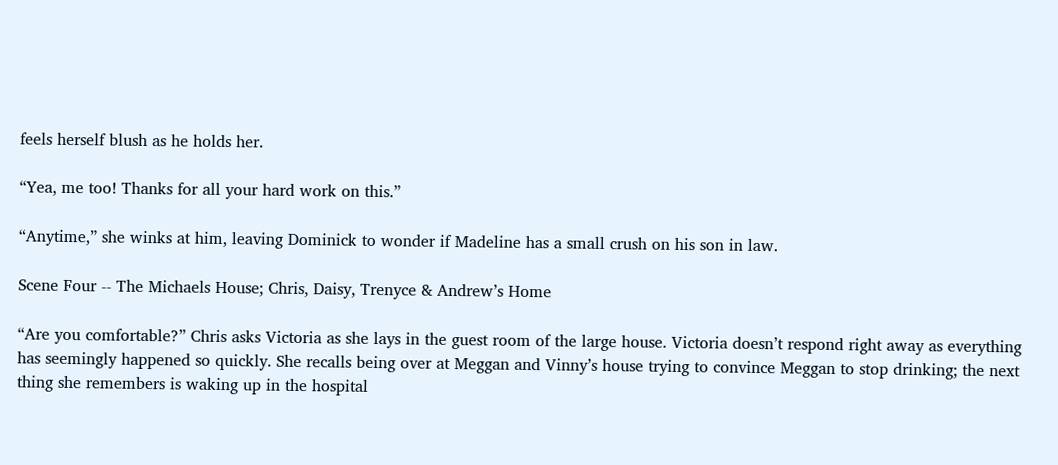feels herself blush as he holds her.

“Yea, me too! Thanks for all your hard work on this.”

“Anytime,” she winks at him, leaving Dominick to wonder if Madeline has a small crush on his son in law.

Scene Four -- The Michaels House; Chris, Daisy, Trenyce & Andrew’s Home

“Are you comfortable?” Chris asks Victoria as she lays in the guest room of the large house. Victoria doesn’t respond right away as everything has seemingly happened so quickly. She recalls being over at Meggan and Vinny’s house trying to convince Meggan to stop drinking; the next thing she remembers is waking up in the hospital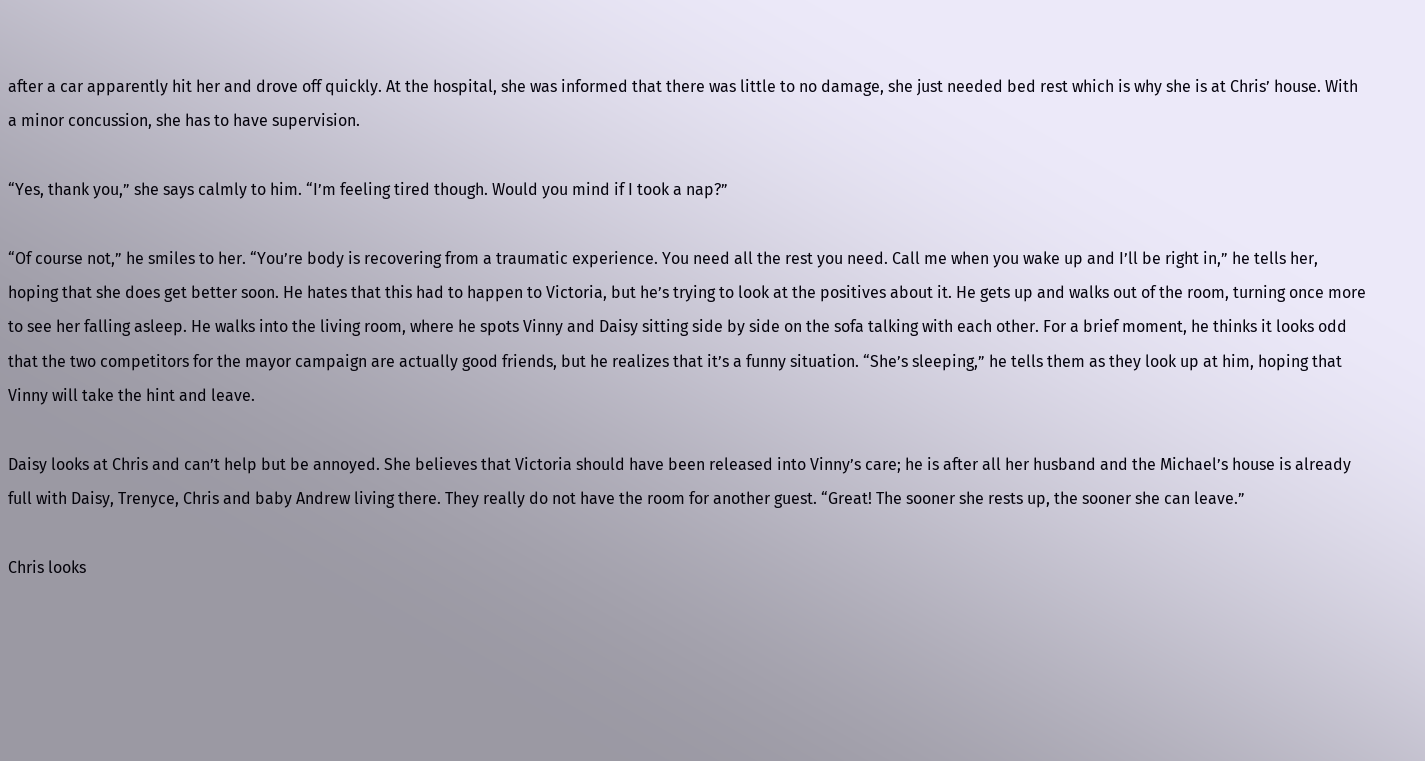after a car apparently hit her and drove off quickly. At the hospital, she was informed that there was little to no damage, she just needed bed rest which is why she is at Chris’ house. With a minor concussion, she has to have supervision.

“Yes, thank you,” she says calmly to him. “I’m feeling tired though. Would you mind if I took a nap?”

“Of course not,” he smiles to her. “You’re body is recovering from a traumatic experience. You need all the rest you need. Call me when you wake up and I’ll be right in,” he tells her, hoping that she does get better soon. He hates that this had to happen to Victoria, but he’s trying to look at the positives about it. He gets up and walks out of the room, turning once more to see her falling asleep. He walks into the living room, where he spots Vinny and Daisy sitting side by side on the sofa talking with each other. For a brief moment, he thinks it looks odd that the two competitors for the mayor campaign are actually good friends, but he realizes that it’s a funny situation. “She’s sleeping,” he tells them as they look up at him, hoping that Vinny will take the hint and leave.

Daisy looks at Chris and can’t help but be annoyed. She believes that Victoria should have been released into Vinny’s care; he is after all her husband and the Michael’s house is already full with Daisy, Trenyce, Chris and baby Andrew living there. They really do not have the room for another guest. “Great! The sooner she rests up, the sooner she can leave.”

Chris looks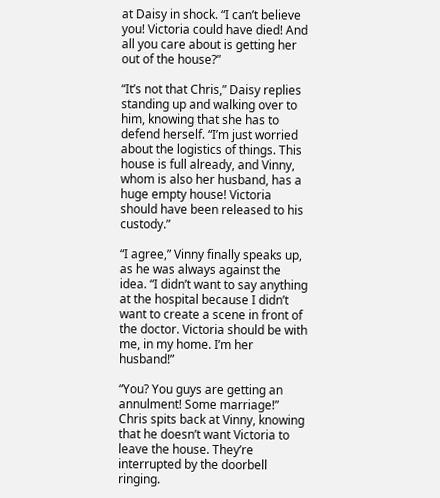at Daisy in shock. “I can’t believe you! Victoria could have died! And all you care about is getting her out of the house?”

“It’s not that Chris,” Daisy replies standing up and walking over to him, knowing that she has to defend herself. “I’m just worried about the logistics of things. This house is full already, and Vinny, whom is also her husband, has a huge empty house! Victoria should have been released to his custody.”

“I agree,” Vinny finally speaks up, as he was always against the idea. “I didn’t want to say anything at the hospital because I didn’t want to create a scene in front of the doctor. Victoria should be with me, in my home. I’m her husband!”

“You? You guys are getting an annulment! Some marriage!” Chris spits back at Vinny, knowing that he doesn’t want Victoria to leave the house. They’re interrupted by the doorbell ringing.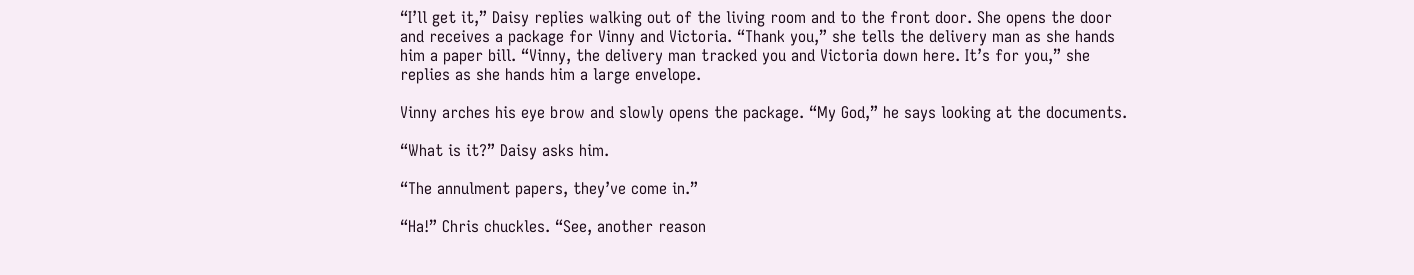“I’ll get it,” Daisy replies walking out of the living room and to the front door. She opens the door and receives a package for Vinny and Victoria. “Thank you,” she tells the delivery man as she hands him a paper bill. “Vinny, the delivery man tracked you and Victoria down here. It’s for you,” she replies as she hands him a large envelope.

Vinny arches his eye brow and slowly opens the package. “My God,” he says looking at the documents.

“What is it?” Daisy asks him.

“The annulment papers, they’ve come in.”

“Ha!” Chris chuckles. “See, another reason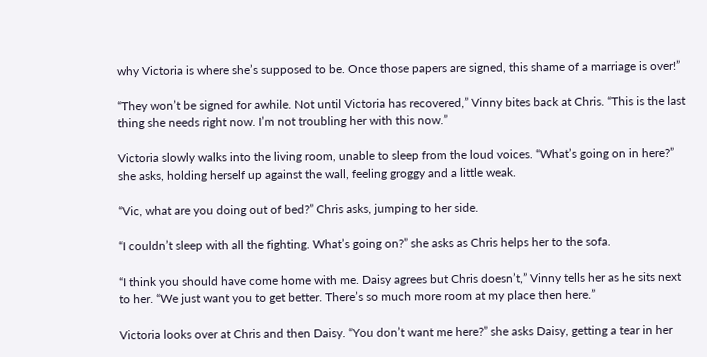why Victoria is where she’s supposed to be. Once those papers are signed, this shame of a marriage is over!”

“They won’t be signed for awhile. Not until Victoria has recovered,” Vinny bites back at Chris. “This is the last thing she needs right now. I’m not troubling her with this now.”

Victoria slowly walks into the living room, unable to sleep from the loud voices. “What’s going on in here?” she asks, holding herself up against the wall, feeling groggy and a little weak.

“Vic, what are you doing out of bed?” Chris asks, jumping to her side.

“I couldn’t sleep with all the fighting. What’s going on?” she asks as Chris helps her to the sofa.

“I think you should have come home with me. Daisy agrees but Chris doesn’t,” Vinny tells her as he sits next to her. “We just want you to get better. There’s so much more room at my place then here.”

Victoria looks over at Chris and then Daisy. “You don’t want me here?” she asks Daisy, getting a tear in her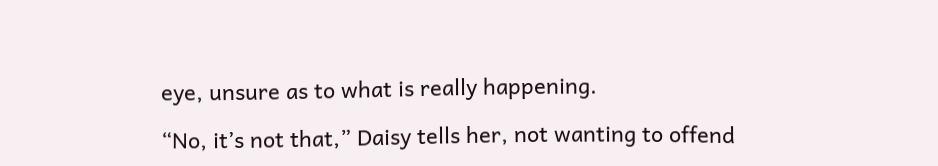eye, unsure as to what is really happening.

“No, it’s not that,” Daisy tells her, not wanting to offend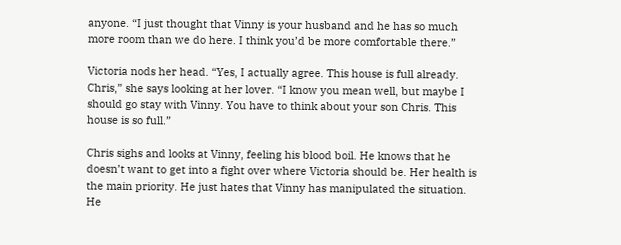anyone. “I just thought that Vinny is your husband and he has so much more room than we do here. I think you’d be more comfortable there.”

Victoria nods her head. “Yes, I actually agree. This house is full already. Chris,” she says looking at her lover. “I know you mean well, but maybe I should go stay with Vinny. You have to think about your son Chris. This house is so full.”

Chris sighs and looks at Vinny, feeling his blood boil. He knows that he doesn’t want to get into a fight over where Victoria should be. Her health is the main priority. He just hates that Vinny has manipulated the situation. He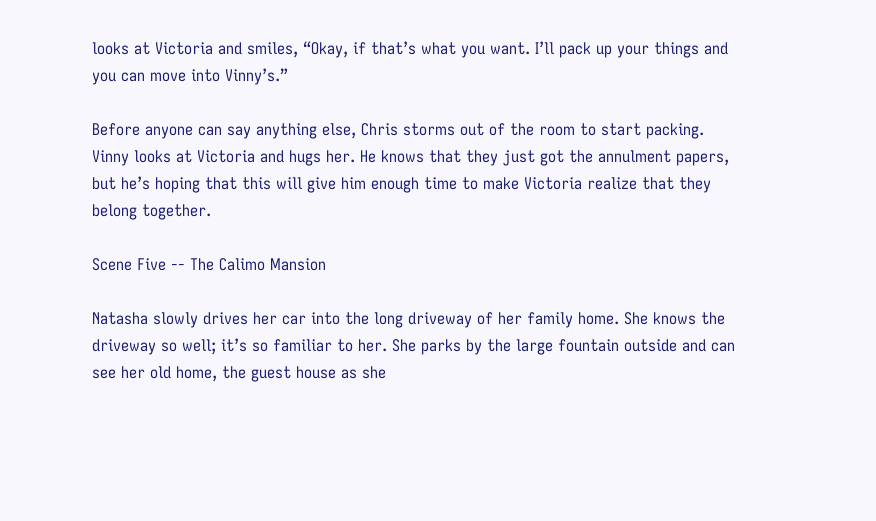looks at Victoria and smiles, “Okay, if that’s what you want. I’ll pack up your things and you can move into Vinny’s.”

Before anyone can say anything else, Chris storms out of the room to start packing. Vinny looks at Victoria and hugs her. He knows that they just got the annulment papers, but he’s hoping that this will give him enough time to make Victoria realize that they belong together.

Scene Five -- The Calimo Mansion

Natasha slowly drives her car into the long driveway of her family home. She knows the driveway so well; it’s so familiar to her. She parks by the large fountain outside and can see her old home, the guest house as she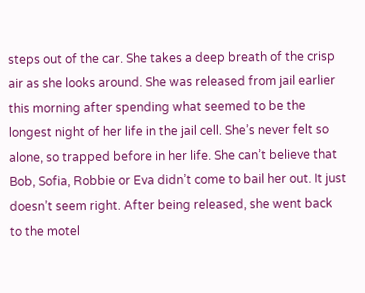steps out of the car. She takes a deep breath of the crisp air as she looks around. She was released from jail earlier this morning after spending what seemed to be the longest night of her life in the jail cell. She’s never felt so alone, so trapped before in her life. She can’t believe that Bob, Sofia, Robbie or Eva didn’t come to bail her out. It just doesn’t seem right. After being released, she went back to the motel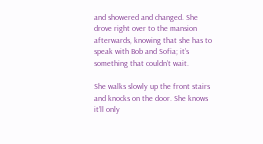and showered and changed. She drove right over to the mansion afterwards, knowing that she has to speak with Bob and Sofia; it’s something that couldn’t wait.

She walks slowly up the front stairs and knocks on the door. She knows it’ll only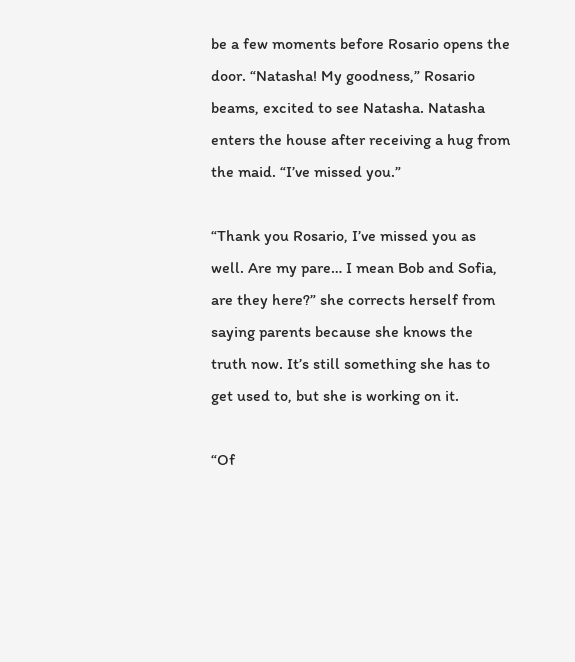be a few moments before Rosario opens the door. “Natasha! My goodness,” Rosario beams, excited to see Natasha. Natasha enters the house after receiving a hug from the maid. “I’ve missed you.”

“Thank you Rosario, I’ve missed you as well. Are my pare… I mean Bob and Sofia, are they here?” she corrects herself from saying parents because she knows the truth now. It’s still something she has to get used to, but she is working on it.

“Of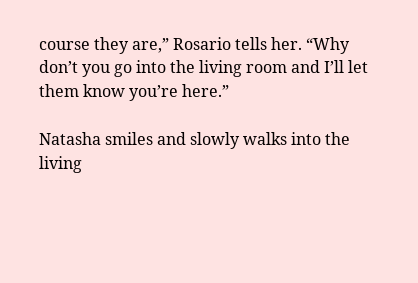course they are,” Rosario tells her. “Why don’t you go into the living room and I’ll let them know you’re here.”

Natasha smiles and slowly walks into the living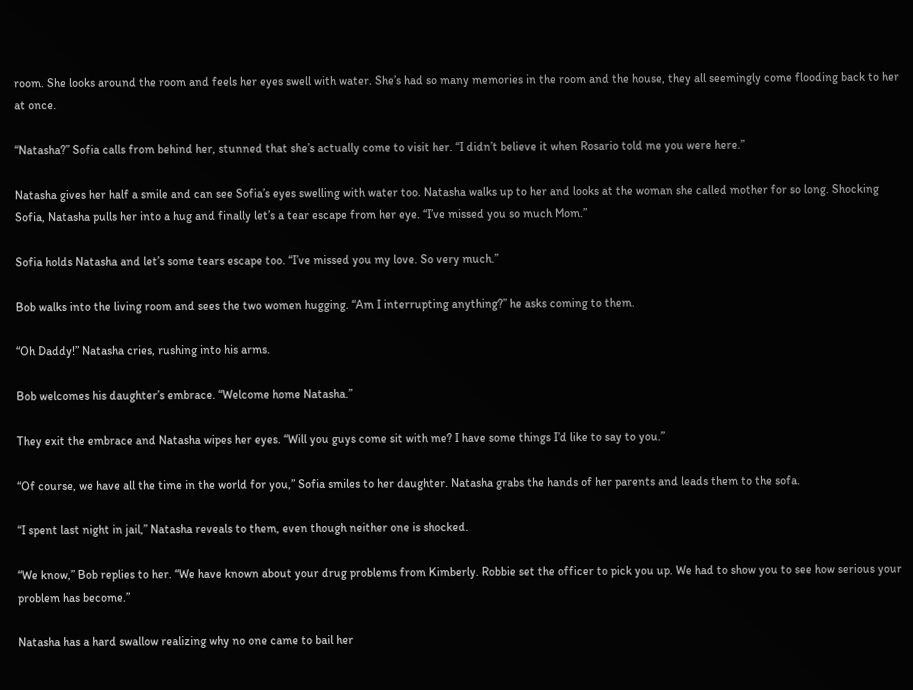room. She looks around the room and feels her eyes swell with water. She’s had so many memories in the room and the house, they all seemingly come flooding back to her at once.

“Natasha?” Sofia calls from behind her, stunned that she’s actually come to visit her. “I didn’t believe it when Rosario told me you were here.”

Natasha gives her half a smile and can see Sofia’s eyes swelling with water too. Natasha walks up to her and looks at the woman she called mother for so long. Shocking Sofia, Natasha pulls her into a hug and finally let’s a tear escape from her eye. “I’ve missed you so much Mom.”

Sofia holds Natasha and let’s some tears escape too. “I’ve missed you my love. So very much.”

Bob walks into the living room and sees the two women hugging. “Am I interrupting anything?” he asks coming to them.

“Oh Daddy!” Natasha cries, rushing into his arms.

Bob welcomes his daughter’s embrace. “Welcome home Natasha.”

They exit the embrace and Natasha wipes her eyes. “Will you guys come sit with me? I have some things I’d like to say to you.”

“Of course, we have all the time in the world for you,” Sofia smiles to her daughter. Natasha grabs the hands of her parents and leads them to the sofa.

“I spent last night in jail,” Natasha reveals to them, even though neither one is shocked.

“We know,” Bob replies to her. “We have known about your drug problems from Kimberly. Robbie set the officer to pick you up. We had to show you to see how serious your problem has become.”

Natasha has a hard swallow realizing why no one came to bail her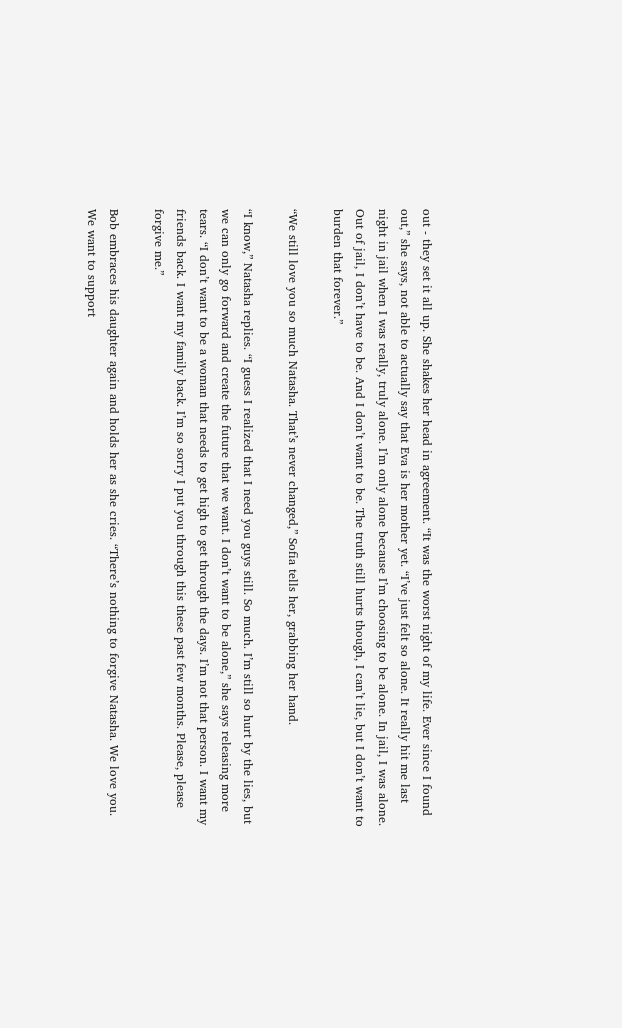out - they set it all up. She shakes her head in agreement. “It was the worst night of my life. Ever since I found out,” she says, not able to actually say that Eva is her mother yet. “I’ve just felt so alone. It really hit me last night in jail when I was really, truly alone. I’m only alone because I’m choosing to be alone. In jail, I was alone. Out of jail, I don’t have to be. And I don’t want to be. The truth still hurts though, I can’t lie, but I don’t want to burden that forever.”

“We still love you so much Natasha. That’s never changed,” Sofia tells her, grabbing her hand.

“I know,” Natasha replies. “I guess I realized that I need you guys still. So much. I’m still so hurt by the lies, but we can only go forward and create the future that we want. I don’t want to be alone,” she says releasing more tears. “I don’t want to be a woman that needs to get high to get through the days. I’m not that person. I want my friends back. I want my family back. I’m so sorry I put you through this these past few months. Please, please forgive me.”

Bob embraces his daughter again and holds her as she cries. “There’s nothing to forgive Natasha. We love you. We want to support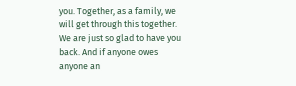you. Together, as a family, we will get through this together. We are just so glad to have you back. And if anyone owes anyone an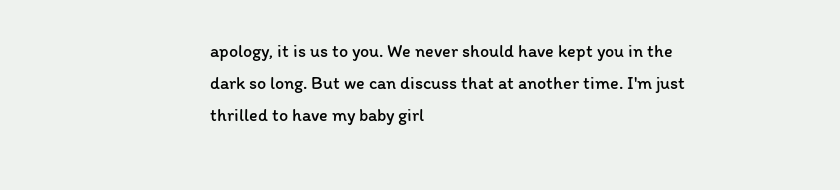apology, it is us to you. We never should have kept you in the dark so long. But we can discuss that at another time. I'm just thrilled to have my baby girl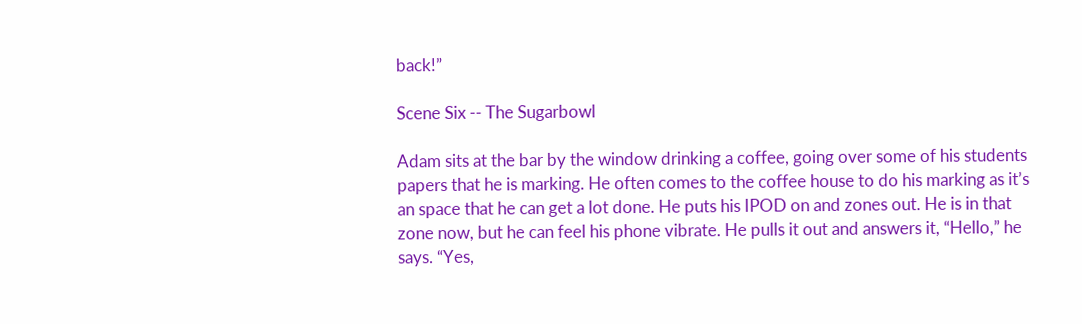back!”

Scene Six -- The Sugarbowl

Adam sits at the bar by the window drinking a coffee, going over some of his students papers that he is marking. He often comes to the coffee house to do his marking as it’s an space that he can get a lot done. He puts his IPOD on and zones out. He is in that zone now, but he can feel his phone vibrate. He pulls it out and answers it, “Hello,” he says. “Yes,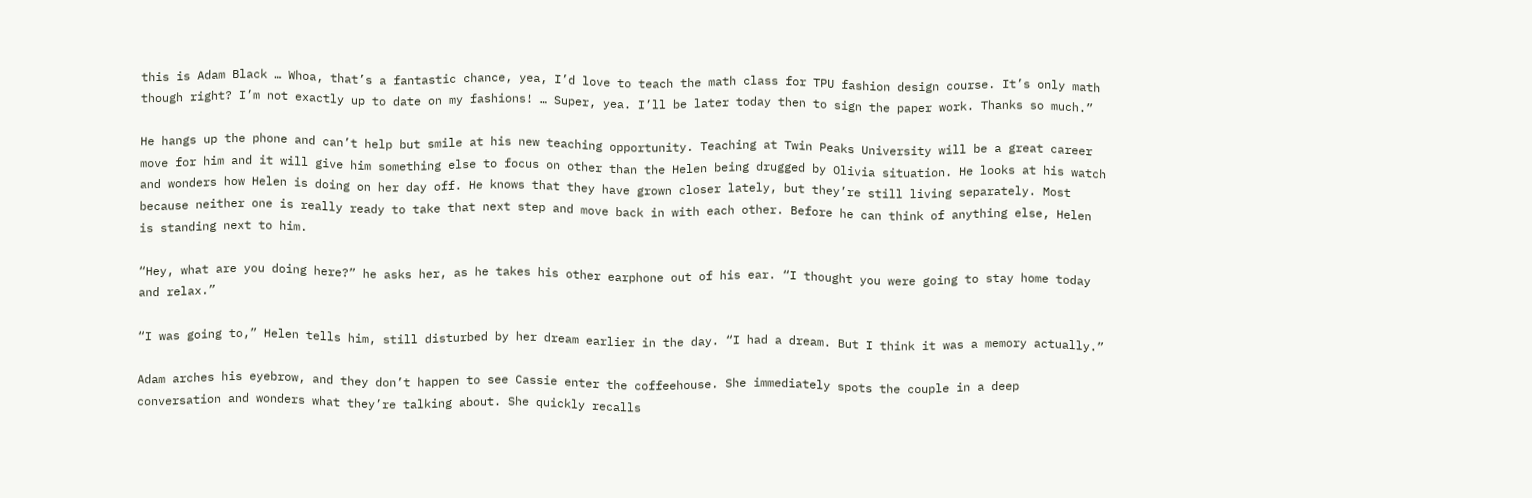this is Adam Black … Whoa, that’s a fantastic chance, yea, I’d love to teach the math class for TPU fashion design course. It’s only math though right? I’m not exactly up to date on my fashions! … Super, yea. I’ll be later today then to sign the paper work. Thanks so much.”

He hangs up the phone and can’t help but smile at his new teaching opportunity. Teaching at Twin Peaks University will be a great career move for him and it will give him something else to focus on other than the Helen being drugged by Olivia situation. He looks at his watch and wonders how Helen is doing on her day off. He knows that they have grown closer lately, but they’re still living separately. Most because neither one is really ready to take that next step and move back in with each other. Before he can think of anything else, Helen is standing next to him.

“Hey, what are you doing here?” he asks her, as he takes his other earphone out of his ear. “I thought you were going to stay home today and relax.”

“I was going to,” Helen tells him, still disturbed by her dream earlier in the day. “I had a dream. But I think it was a memory actually.”

Adam arches his eyebrow, and they don’t happen to see Cassie enter the coffeehouse. She immediately spots the couple in a deep conversation and wonders what they’re talking about. She quickly recalls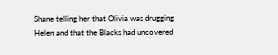Shane telling her that Olivia was drugging Helen and that the Blacks had uncovered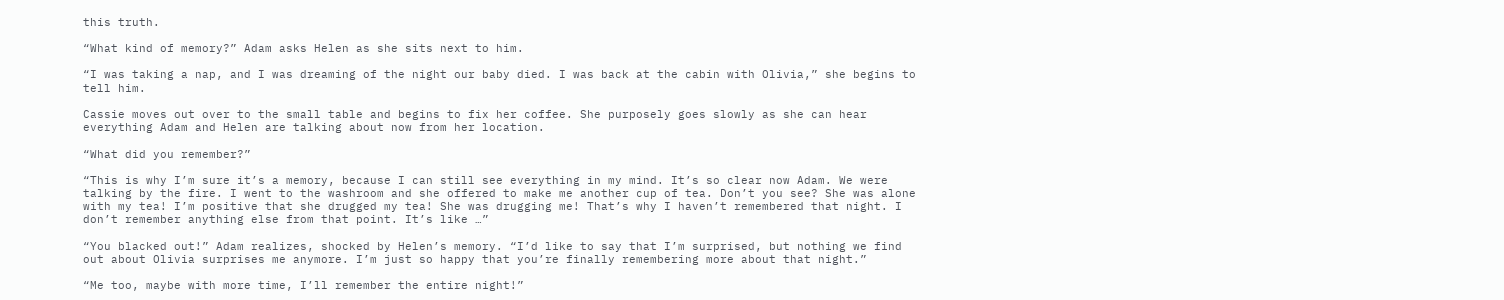this truth.

“What kind of memory?” Adam asks Helen as she sits next to him.

“I was taking a nap, and I was dreaming of the night our baby died. I was back at the cabin with Olivia,” she begins to tell him.

Cassie moves out over to the small table and begins to fix her coffee. She purposely goes slowly as she can hear everything Adam and Helen are talking about now from her location.

“What did you remember?”

“This is why I’m sure it’s a memory, because I can still see everything in my mind. It’s so clear now Adam. We were talking by the fire. I went to the washroom and she offered to make me another cup of tea. Don’t you see? She was alone with my tea! I’m positive that she drugged my tea! She was drugging me! That’s why I haven’t remembered that night. I don’t remember anything else from that point. It’s like …”

“You blacked out!” Adam realizes, shocked by Helen’s memory. “I’d like to say that I’m surprised, but nothing we find out about Olivia surprises me anymore. I’m just so happy that you’re finally remembering more about that night.”

“Me too, maybe with more time, I’ll remember the entire night!”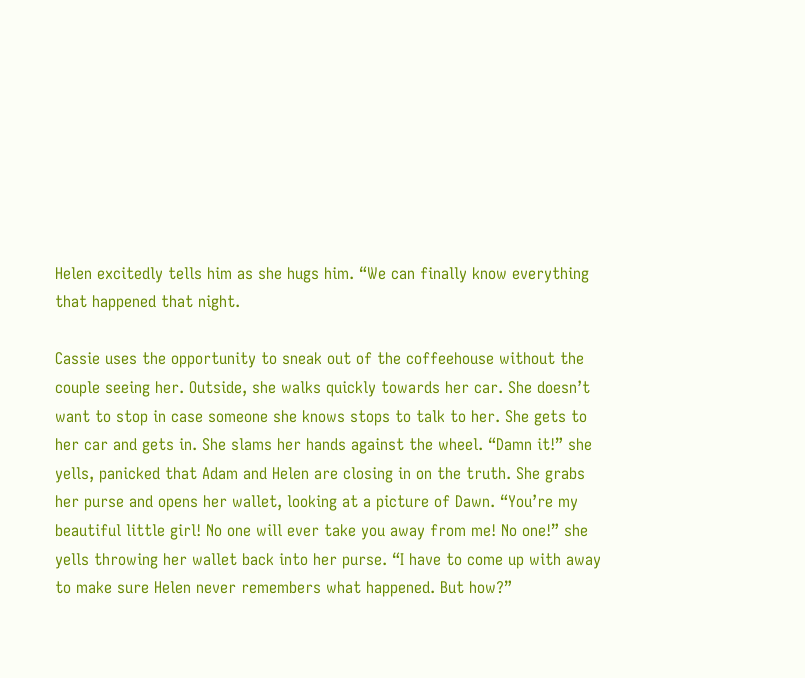Helen excitedly tells him as she hugs him. “We can finally know everything that happened that night.

Cassie uses the opportunity to sneak out of the coffeehouse without the couple seeing her. Outside, she walks quickly towards her car. She doesn’t want to stop in case someone she knows stops to talk to her. She gets to her car and gets in. She slams her hands against the wheel. “Damn it!” she yells, panicked that Adam and Helen are closing in on the truth. She grabs her purse and opens her wallet, looking at a picture of Dawn. “You’re my beautiful little girl! No one will ever take you away from me! No one!” she yells throwing her wallet back into her purse. “I have to come up with away to make sure Helen never remembers what happened. But how?”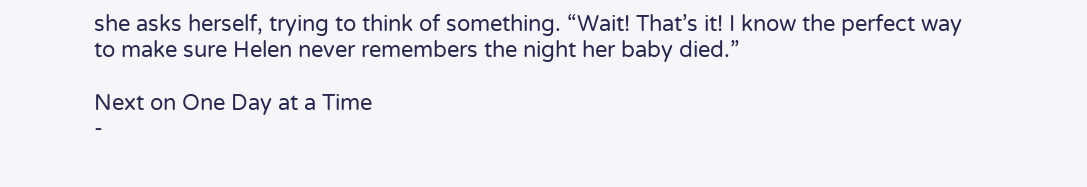she asks herself, trying to think of something. “Wait! That’s it! I know the perfect way to make sure Helen never remembers the night her baby died.”

Next on One Day at a Time
-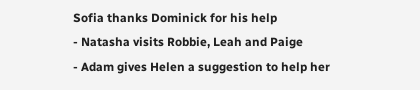Sofia thanks Dominick for his help
- Natasha visits Robbie, Leah and Paige
- Adam gives Helen a suggestion to help her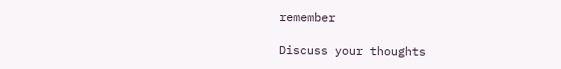remember

Discuss your thoughts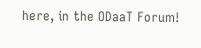here, in the ODaaT Forum!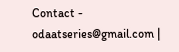Contact - odaatseries@gmail.com |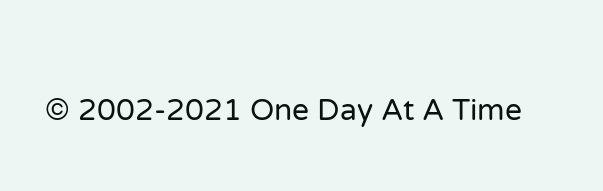© 2002-2021 One Day At A Time